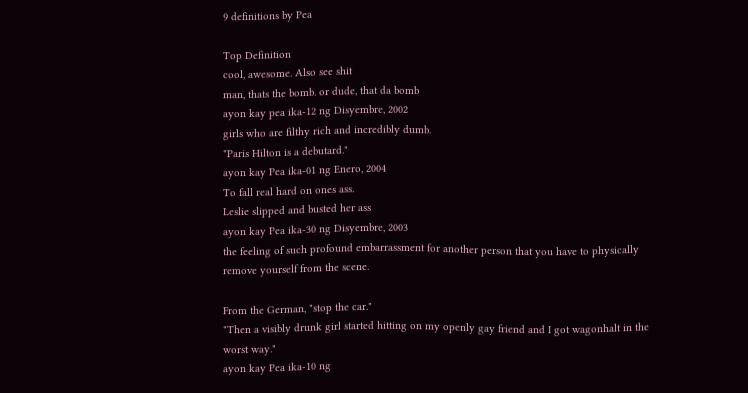9 definitions by Pea

Top Definition
cool, awesome. Also see shit
man, thats the bomb. or dude, that da bomb
ayon kay pea ika-12 ng Disyembre, 2002
girls who are filthy rich and incredibly dumb.
"Paris Hilton is a debutard."
ayon kay Pea ika-01 ng Enero, 2004
To fall real hard on ones ass.
Leslie slipped and busted her ass
ayon kay Pea ika-30 ng Disyembre, 2003
the feeling of such profound embarrassment for another person that you have to physically remove yourself from the scene.

From the German, "stop the car."
"Then a visibly drunk girl started hitting on my openly gay friend and I got wagonhalt in the worst way."
ayon kay Pea ika-10 ng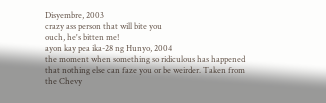Disyembre, 2003
crazy ass person that will bite you
ouch, he's bitten me!
ayon kay pea ika-28 ng Hunyo, 2004
the moment when something so ridiculous has happened that nothing else can faze you or be weirder. Taken from the Chevy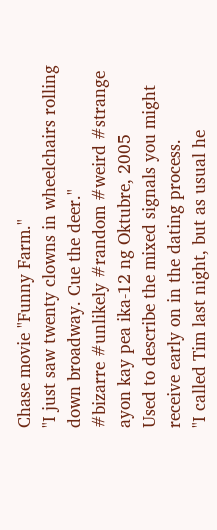Chase movie "Funny Farm."
"I just saw twenty clowns in wheelchairs rolling down broadway. Cue the deer."
#bizarre #unlikely #random #weird #strange
ayon kay pea ika-12 ng Oktubre, 2005
Used to describe the mixed signals you might receive early on in the dating process.
"I called Tim last night, but as usual he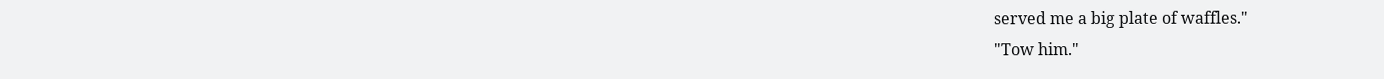served me a big plate of waffles."
"Tow him."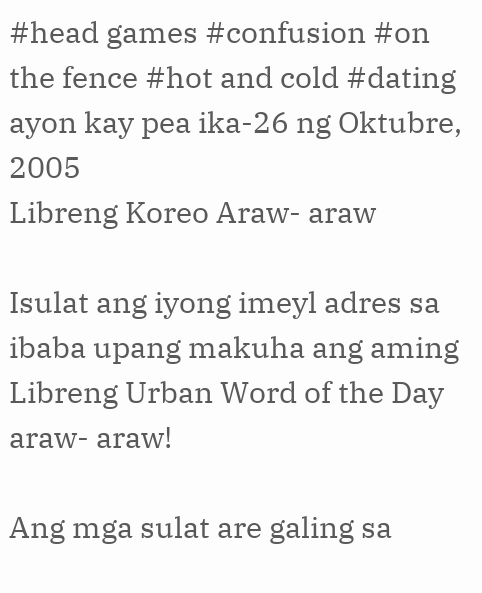#head games #confusion #on the fence #hot and cold #dating
ayon kay pea ika-26 ng Oktubre, 2005
Libreng Koreo Araw- araw

Isulat ang iyong imeyl adres sa ibaba upang makuha ang aming Libreng Urban Word of the Day araw- araw!

Ang mga sulat are galing sa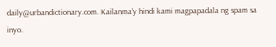daily@urbandictionary.com. Kailanma'y hindi kami magpapadala ng spam sa inyo.